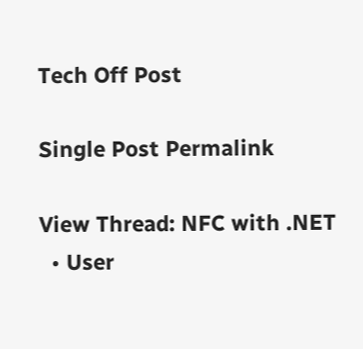Tech Off Post

Single Post Permalink

View Thread: NFC with .NET
  • User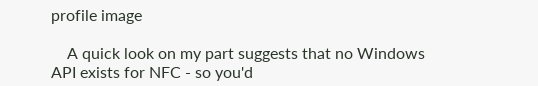profile image

    A quick look on my part suggests that no Windows API exists for NFC - so you'd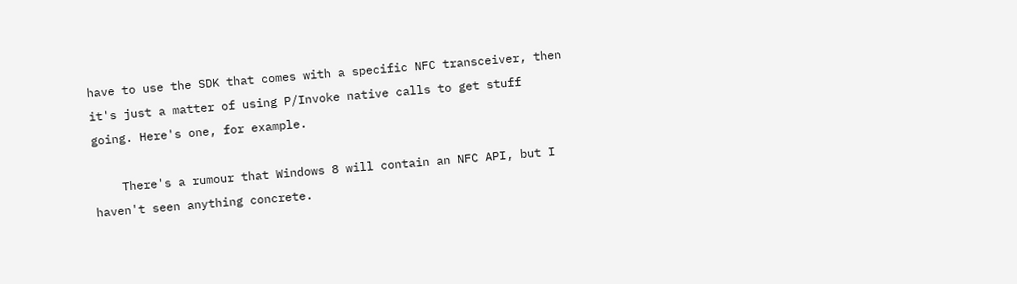have to use the SDK that comes with a specific NFC transceiver, then it's just a matter of using P/Invoke native calls to get stuff going. Here's one, for example.

    There's a rumour that Windows 8 will contain an NFC API, but I haven't seen anything concrete.